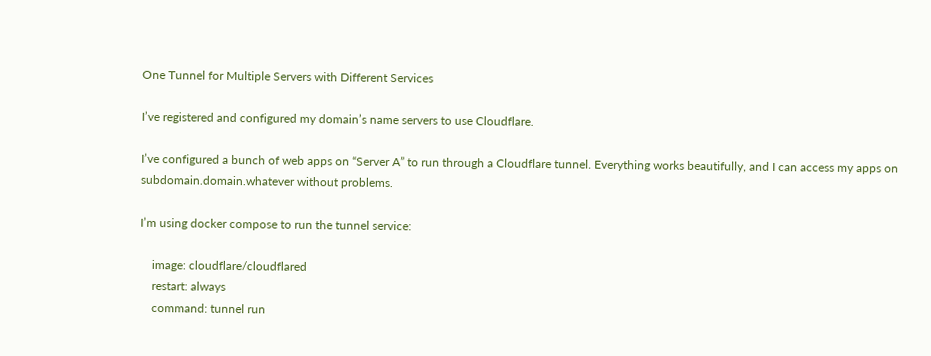One Tunnel for Multiple Servers with Different Services

I’ve registered and configured my domain’s name servers to use Cloudflare.

I’ve configured a bunch of web apps on “Server A” to run through a Cloudflare tunnel. Everything works beautifully, and I can access my apps on subdomain.domain.whatever without problems.

I’m using docker compose to run the tunnel service:

    image: cloudflare/cloudflared
    restart: always
    command: tunnel run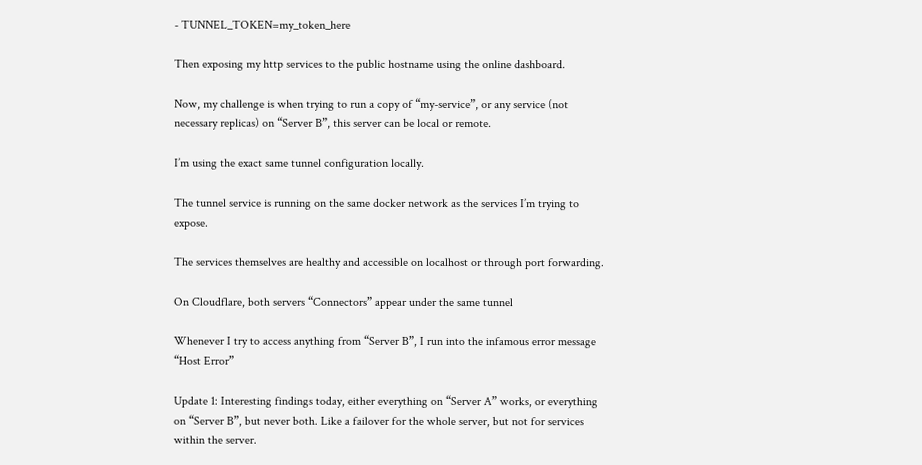- TUNNEL_TOKEN=my_token_here

Then exposing my http services to the public hostname using the online dashboard.

Now, my challenge is when trying to run a copy of “my-service”, or any service (not necessary replicas) on “Server B”, this server can be local or remote.

I’m using the exact same tunnel configuration locally.

The tunnel service is running on the same docker network as the services I’m trying to expose.

The services themselves are healthy and accessible on localhost or through port forwarding.

On Cloudflare, both servers “Connectors” appear under the same tunnel

Whenever I try to access anything from “Server B”, I run into the infamous error message “Host Error”

Update 1: Interesting findings today, either everything on “Server A” works, or everything on “Server B”, but never both. Like a failover for the whole server, but not for services within the server.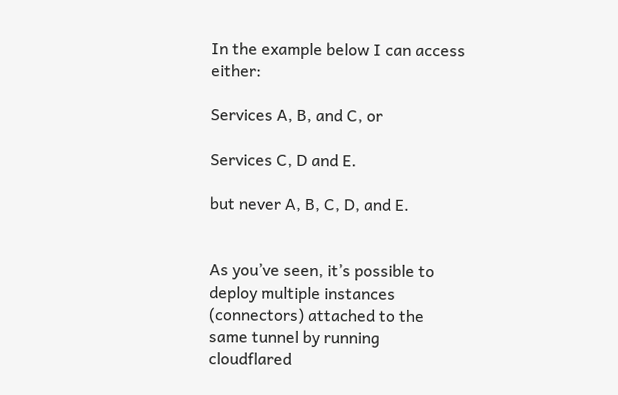In the example below I can access either:

Services A, B, and C, or

Services C, D and E.

but never A, B, C, D, and E.


As you’ve seen, it’s possible to deploy multiple instances (connectors) attached to the same tunnel by running cloudflared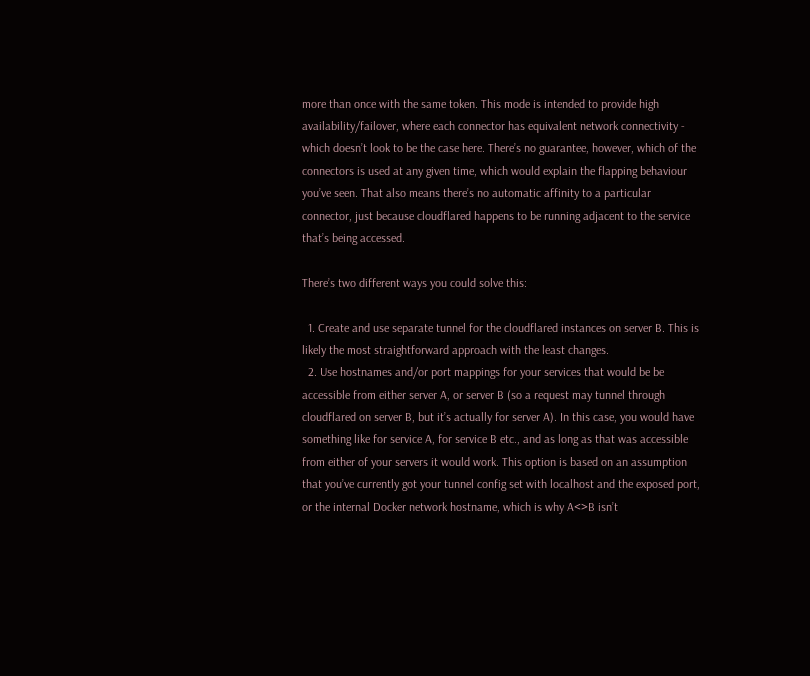more than once with the same token. This mode is intended to provide high availability/failover, where each connector has equivalent network connectivity - which doesn’t look to be the case here. There’s no guarantee, however, which of the connectors is used at any given time, which would explain the flapping behaviour you’ve seen. That also means there’s no automatic affinity to a particular connector, just because cloudflared happens to be running adjacent to the service that’s being accessed.

There’s two different ways you could solve this:

  1. Create and use separate tunnel for the cloudflared instances on server B. This is likely the most straightforward approach with the least changes.
  2. Use hostnames and/or port mappings for your services that would be be accessible from either server A, or server B (so a request may tunnel through cloudflared on server B, but it’s actually for server A). In this case, you would have something like for service A, for service B etc., and as long as that was accessible from either of your servers it would work. This option is based on an assumption that you’ve currently got your tunnel config set with localhost and the exposed port, or the internal Docker network hostname, which is why A<>B isn’t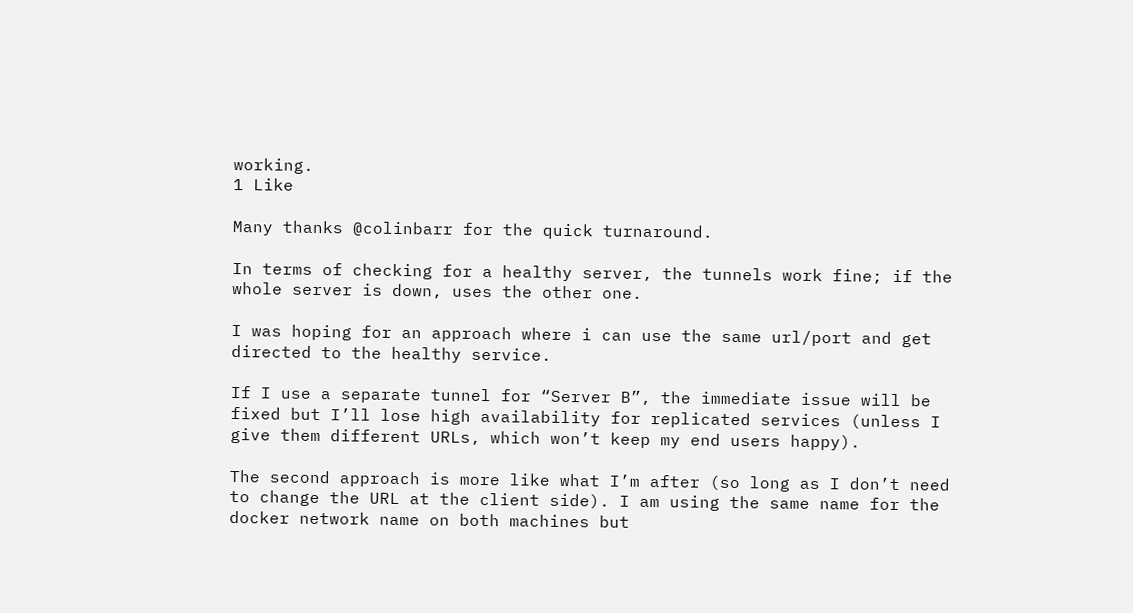working.
1 Like

Many thanks @colinbarr for the quick turnaround.

In terms of checking for a healthy server, the tunnels work fine; if the whole server is down, uses the other one.

I was hoping for an approach where i can use the same url/port and get directed to the healthy service.

If I use a separate tunnel for “Server B”, the immediate issue will be fixed but I’ll lose high availability for replicated services (unless I give them different URLs, which won’t keep my end users happy).

The second approach is more like what I’m after (so long as I don’t need to change the URL at the client side). I am using the same name for the docker network name on both machines but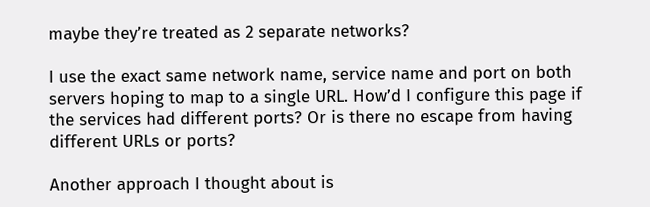maybe they’re treated as 2 separate networks?

I use the exact same network name, service name and port on both servers hoping to map to a single URL. How’d I configure this page if the services had different ports? Or is there no escape from having different URLs or ports?

Another approach I thought about is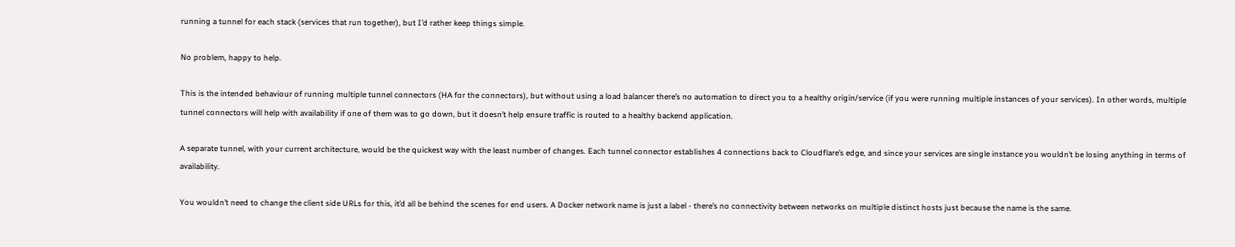running a tunnel for each stack (services that run together), but I’d rather keep things simple.

No problem, happy to help.

This is the intended behaviour of running multiple tunnel connectors (HA for the connectors), but without using a load balancer there’s no automation to direct you to a healthy origin/service (if you were running multiple instances of your services). In other words, multiple tunnel connectors will help with availability if one of them was to go down, but it doesn’t help ensure traffic is routed to a healthy backend application.

A separate tunnel, with your current architecture, would be the quickest way with the least number of changes. Each tunnel connector establishes 4 connections back to Cloudflare’s edge, and since your services are single instance you wouldn’t be losing anything in terms of availability.

You wouldn’t need to change the client side URLs for this, it’d all be behind the scenes for end users. A Docker network name is just a label - there’s no connectivity between networks on multiple distinct hosts just because the name is the same.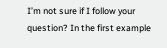I’m not sure if I follow your question? In the first example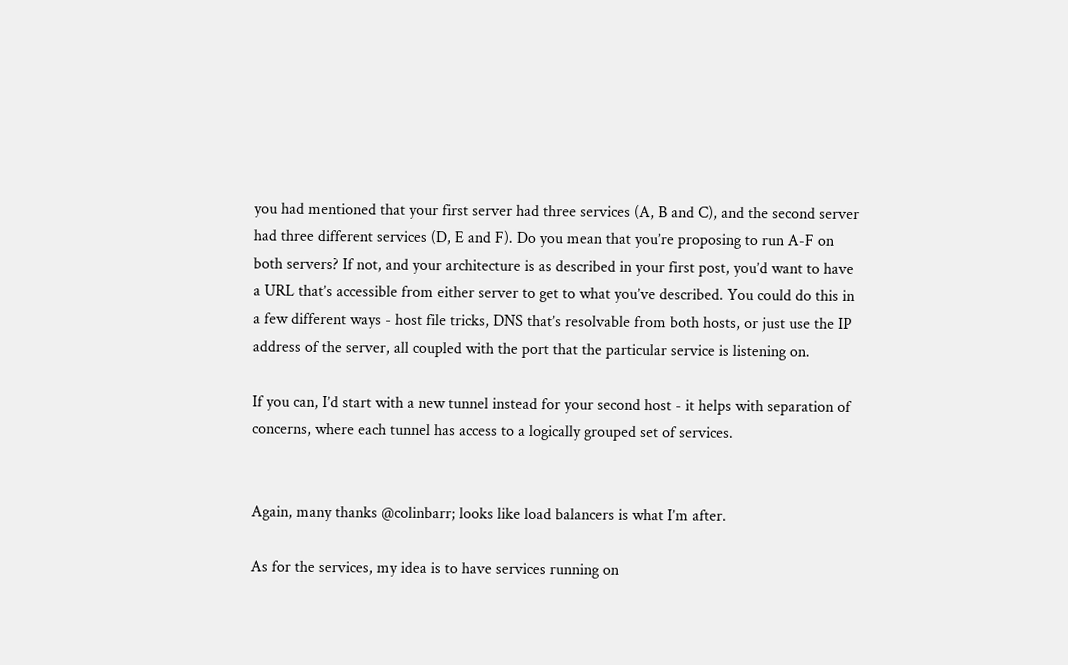you had mentioned that your first server had three services (A, B and C), and the second server had three different services (D, E and F). Do you mean that you’re proposing to run A-F on both servers? If not, and your architecture is as described in your first post, you’d want to have a URL that’s accessible from either server to get to what you’ve described. You could do this in a few different ways - host file tricks, DNS that’s resolvable from both hosts, or just use the IP address of the server, all coupled with the port that the particular service is listening on.

If you can, I’d start with a new tunnel instead for your second host - it helps with separation of concerns, where each tunnel has access to a logically grouped set of services.


Again, many thanks @colinbarr; looks like load balancers is what I’m after.

As for the services, my idea is to have services running on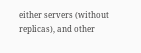either servers (without replicas), and other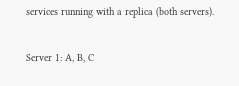services running with a replica (both servers).

Server 1: A, B, C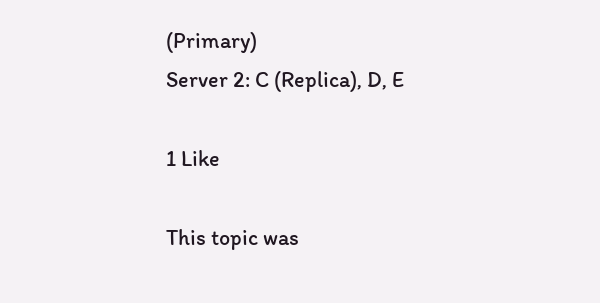(Primary)
Server 2: C (Replica), D, E

1 Like

This topic was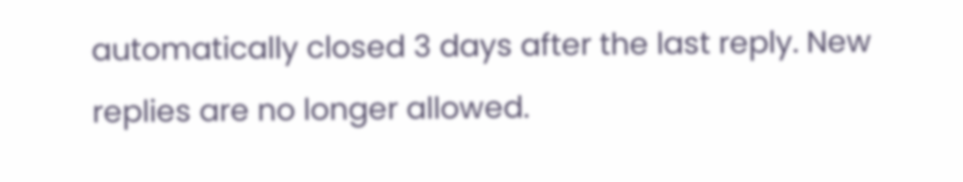automatically closed 3 days after the last reply. New replies are no longer allowed.